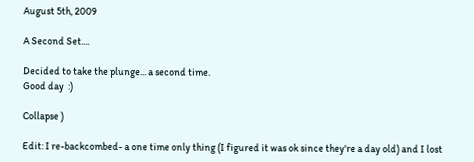August 5th, 2009

A Second Set....

Decided to take the plunge... a second time.
Good day  :)

Collapse )

Edit: I re-backcombed- a one time only thing (I figured it was ok since they're a day old) and I lost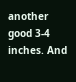another good 3-4 inches. And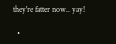they're fatter now.. yay!

  •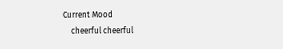Current Mood
    cheerful cheerful